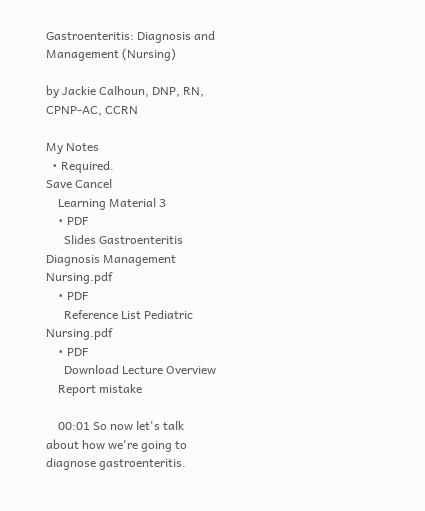Gastroenteritis: Diagnosis and Management (Nursing)

by Jackie Calhoun, DNP, RN, CPNP-AC, CCRN

My Notes
  • Required.
Save Cancel
    Learning Material 3
    • PDF
      Slides Gastroenteritis Diagnosis Management Nursing.pdf
    • PDF
      Reference List Pediatric Nursing.pdf
    • PDF
      Download Lecture Overview
    Report mistake

    00:01 So now let's talk about how we're going to diagnose gastroenteritis.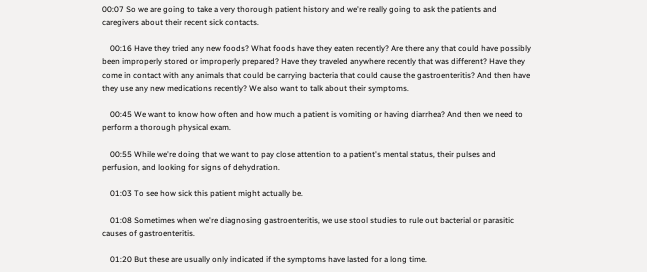00:07 So we are going to take a very thorough patient history and we're really going to ask the patients and caregivers about their recent sick contacts.

    00:16 Have they tried any new foods? What foods have they eaten recently? Are there any that could have possibly been improperly stored or improperly prepared? Have they traveled anywhere recently that was different? Have they come in contact with any animals that could be carrying bacteria that could cause the gastroenteritis? And then have they use any new medications recently? We also want to talk about their symptoms.

    00:45 We want to know how often and how much a patient is vomiting or having diarrhea? And then we need to perform a thorough physical exam.

    00:55 While we're doing that we want to pay close attention to a patient's mental status, their pulses and perfusion, and looking for signs of dehydration.

    01:03 To see how sick this patient might actually be.

    01:08 Sometimes when we're diagnosing gastroenteritis, we use stool studies to rule out bacterial or parasitic causes of gastroenteritis.

    01:20 But these are usually only indicated if the symptoms have lasted for a long time.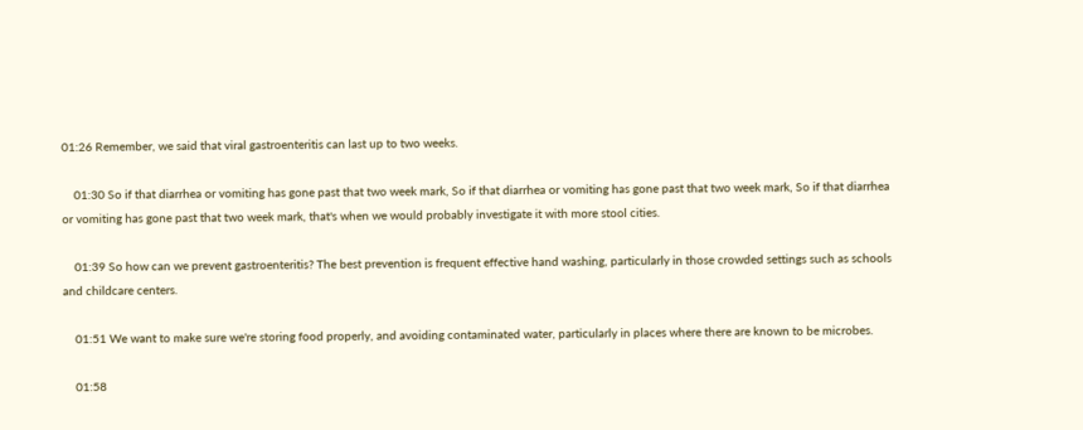01:26 Remember, we said that viral gastroenteritis can last up to two weeks.

    01:30 So if that diarrhea or vomiting has gone past that two week mark, So if that diarrhea or vomiting has gone past that two week mark, So if that diarrhea or vomiting has gone past that two week mark, that's when we would probably investigate it with more stool cities.

    01:39 So how can we prevent gastroenteritis? The best prevention is frequent effective hand washing, particularly in those crowded settings such as schools and childcare centers.

    01:51 We want to make sure we're storing food properly, and avoiding contaminated water, particularly in places where there are known to be microbes.

    01:58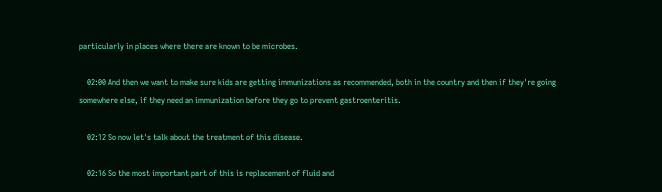particularly in places where there are known to be microbes.

    02:00 And then we want to make sure kids are getting immunizations as recommended, both in the country and then if they're going somewhere else, if they need an immunization before they go to prevent gastroenteritis.

    02:12 So now let's talk about the treatment of this disease.

    02:16 So the most important part of this is replacement of fluid and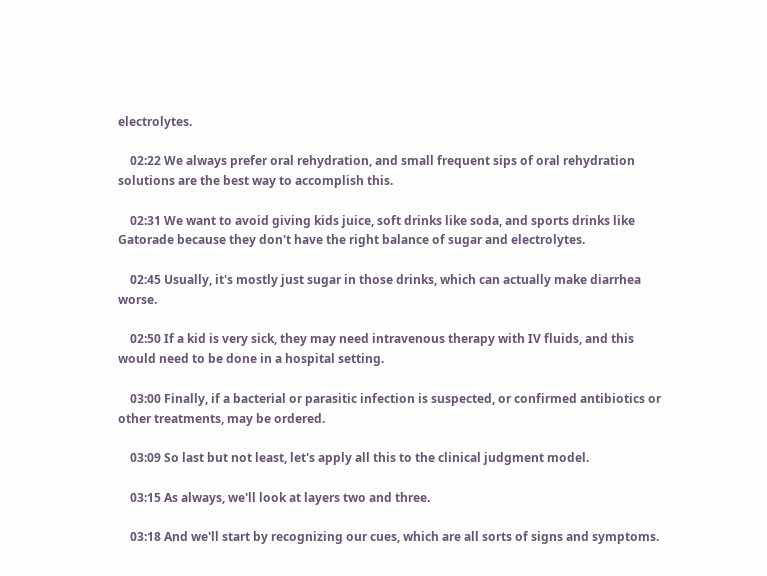electrolytes.

    02:22 We always prefer oral rehydration, and small frequent sips of oral rehydration solutions are the best way to accomplish this.

    02:31 We want to avoid giving kids juice, soft drinks like soda, and sports drinks like Gatorade because they don't have the right balance of sugar and electrolytes.

    02:45 Usually, it's mostly just sugar in those drinks, which can actually make diarrhea worse.

    02:50 If a kid is very sick, they may need intravenous therapy with IV fluids, and this would need to be done in a hospital setting.

    03:00 Finally, if a bacterial or parasitic infection is suspected, or confirmed antibiotics or other treatments, may be ordered.

    03:09 So last but not least, let's apply all this to the clinical judgment model.

    03:15 As always, we'll look at layers two and three.

    03:18 And we'll start by recognizing our cues, which are all sorts of signs and symptoms.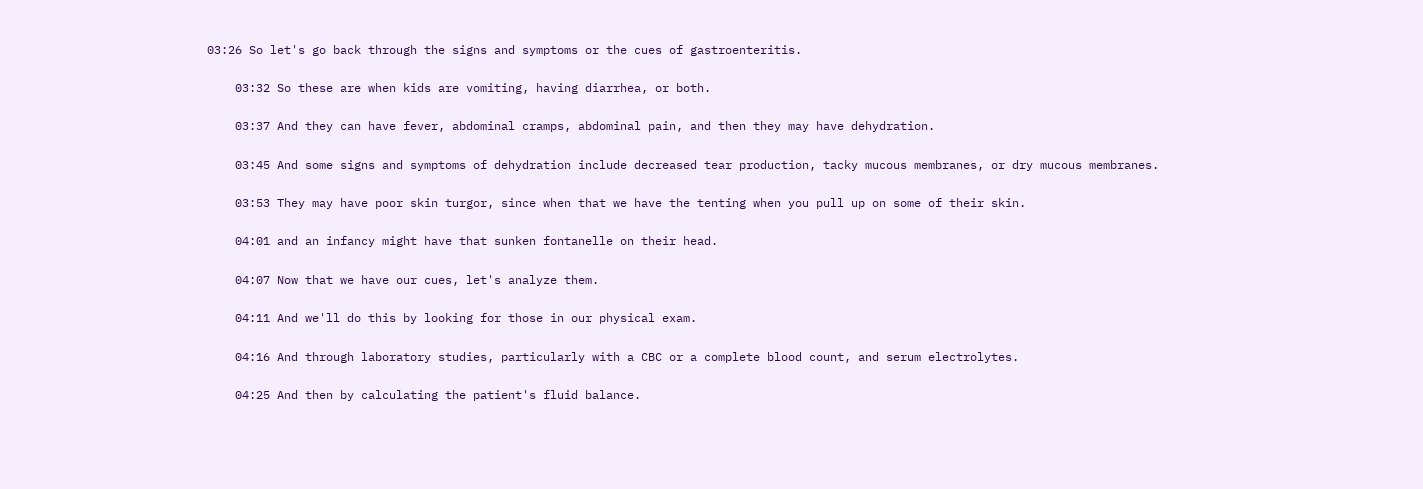03:26 So let's go back through the signs and symptoms or the cues of gastroenteritis.

    03:32 So these are when kids are vomiting, having diarrhea, or both.

    03:37 And they can have fever, abdominal cramps, abdominal pain, and then they may have dehydration.

    03:45 And some signs and symptoms of dehydration include decreased tear production, tacky mucous membranes, or dry mucous membranes.

    03:53 They may have poor skin turgor, since when that we have the tenting when you pull up on some of their skin.

    04:01 and an infancy might have that sunken fontanelle on their head.

    04:07 Now that we have our cues, let's analyze them.

    04:11 And we'll do this by looking for those in our physical exam.

    04:16 And through laboratory studies, particularly with a CBC or a complete blood count, and serum electrolytes.

    04:25 And then by calculating the patient's fluid balance.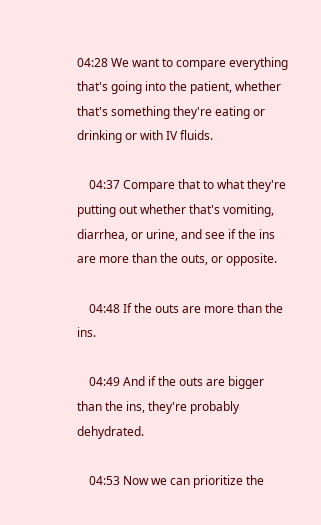04:28 We want to compare everything that's going into the patient, whether that's something they're eating or drinking or with IV fluids.

    04:37 Compare that to what they're putting out whether that's vomiting, diarrhea, or urine, and see if the ins are more than the outs, or opposite.

    04:48 If the outs are more than the ins.

    04:49 And if the outs are bigger than the ins, they're probably dehydrated.

    04:53 Now we can prioritize the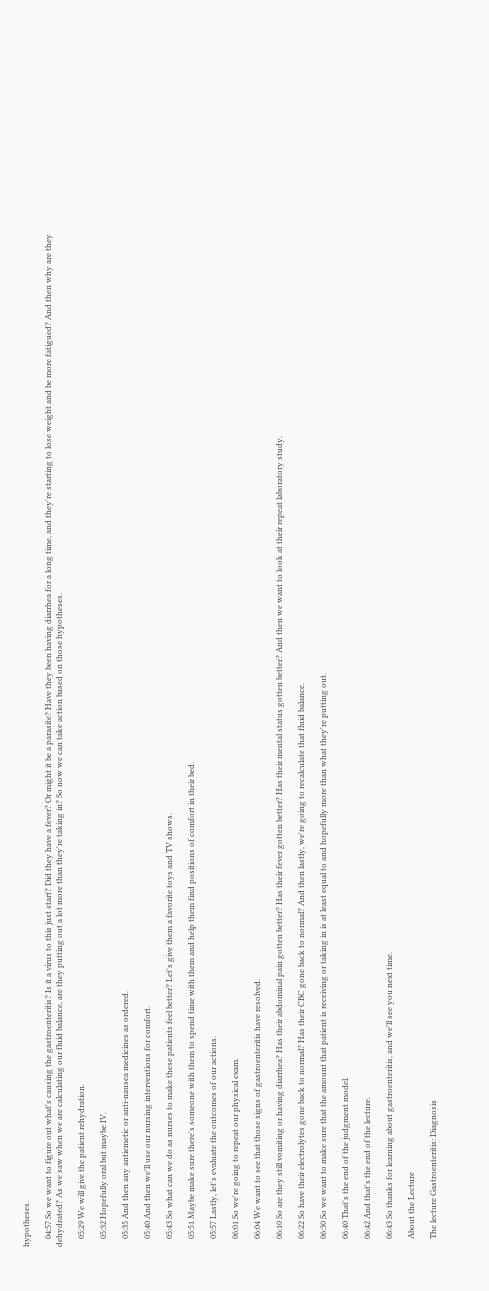hypotheses.

    04:57 So we want to figure out what's causing the gastroenteritis? Is it a virus to this just start? Did they have a fever? Or might it be a parasite? Have they been having diarrhea for a long time, and they're starting to lose weight and be more fatigued? And then why are they dehydrated? As we saw when we are calculating our fluid balance, are they putting out a lot more than they're taking in? So now we can take action based on those hypotheses.

    05:29 We will give the patient rehydration.

    05:32 Hopefully oral but maybe IV.

    05:35 And then any antiemetic or anti-nausea medicines as ordered.

    05:40 And then we'll use our nursing interventions for comfort.

    05:43 So what can we do as nurses to make these patients feel better? Let's give them a favorite toys and TV shows.

    05:51 Maybe make sure there's someone with them to spend time with them and help them find positions of comfort in their bed.

    05:57 Lastly, let's evaluate the outcomes of our actions.

    06:01 So we're going to repeat our physical exam.

    06:04 We want to see that those signs of gastroenteritis have resolved.

    06:10 So are they still vomiting or having diarrhea? Has their abdominal pain gotten better? Has their fever gotten better? Has their mental status gotten better? And then we want to look at their repeat laboratory study.

    06:22 So have their electrolytes gone back to normal? Has their CBC gone back to normal? And then lastly, we're going to recalculate that fluid balance.

    06:30 So we want to make sure that the amount that patient is receiving or taking in is at least equal to and hopefully more than what they're putting out.

    06:40 That's the end of the judgment model.

    06:42 And that's the end of the lecture.

    06:43 So thanks for learning about gastroenteritis, and we'll see you next time.

    About the Lecture

    The lecture Gastroenteritis: Diagnosis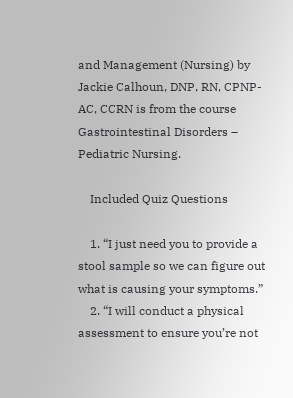and Management (Nursing) by Jackie Calhoun, DNP, RN, CPNP-AC, CCRN is from the course Gastrointestinal Disorders – Pediatric Nursing.

    Included Quiz Questions

    1. “I just need you to provide a stool sample so we can figure out what is causing your symptoms.”
    2. “I will conduct a physical assessment to ensure you’re not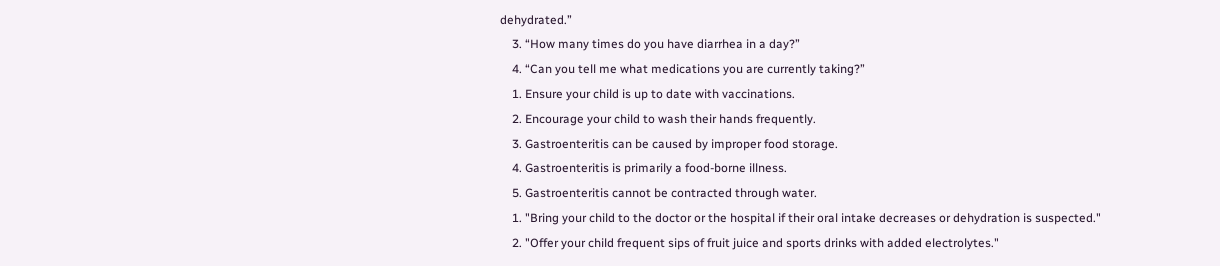dehydrated.”
    3. “How many times do you have diarrhea in a day?”
    4. “Can you tell me what medications you are currently taking?”
    1. Ensure your child is up to date with vaccinations.
    2. Encourage your child to wash their hands frequently.
    3. Gastroenteritis can be caused by improper food storage.
    4. Gastroenteritis is primarily a food-borne illness.
    5. Gastroenteritis cannot be contracted through water.
    1. "Bring your child to the doctor or the hospital if their oral intake decreases or dehydration is suspected."
    2. "Offer your child frequent sips of fruit juice and sports drinks with added electrolytes."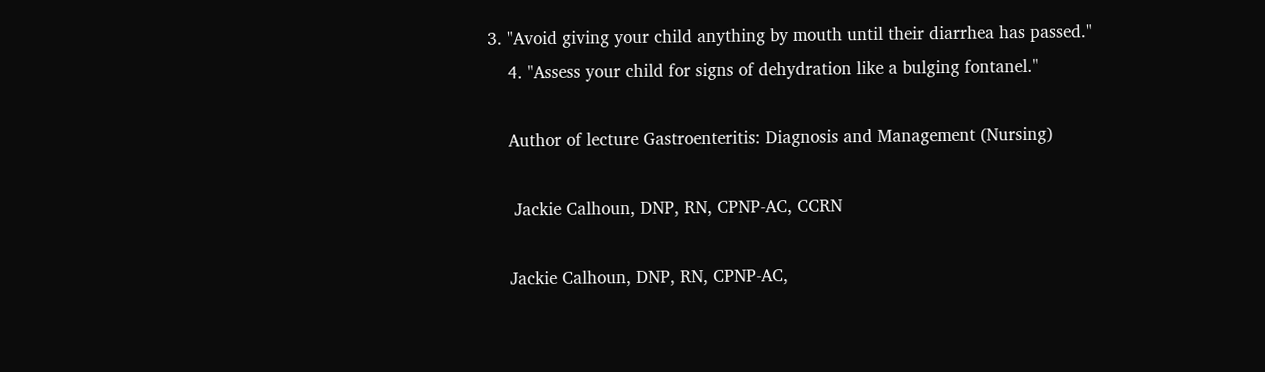3. "Avoid giving your child anything by mouth until their diarrhea has passed."
    4. "Assess your child for signs of dehydration like a bulging fontanel."

    Author of lecture Gastroenteritis: Diagnosis and Management (Nursing)

     Jackie Calhoun, DNP, RN, CPNP-AC, CCRN

    Jackie Calhoun, DNP, RN, CPNP-AC,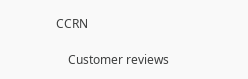CCRN

    Customer reviews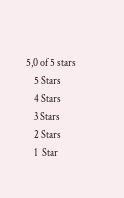5,0 of 5 stars
    5 Stars
    4 Stars
    3 Stars
    2 Stars
    1  Star